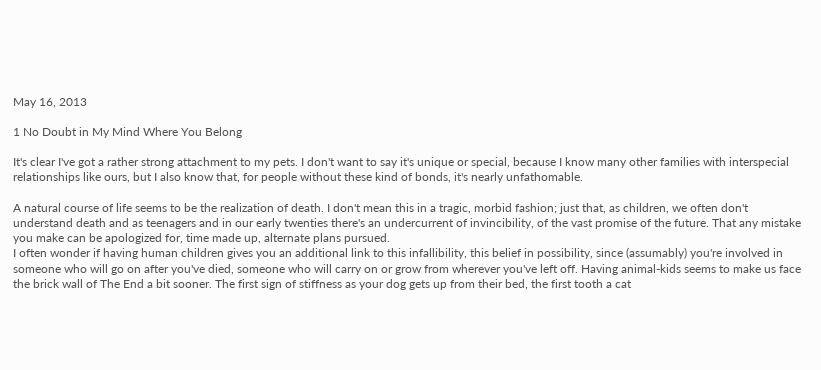May 16, 2013

1 No Doubt in My Mind Where You Belong

It's clear I've got a rather strong attachment to my pets. I don't want to say it's unique or special, because I know many other families with interspecial relationships like ours, but I also know that, for people without these kind of bonds, it's nearly unfathomable.

A natural course of life seems to be the realization of death. I don't mean this in a tragic, morbid fashion; just that, as children, we often don't understand death and as teenagers and in our early twenties there's an undercurrent of invincibility, of the vast promise of the future. That any mistake you make can be apologized for, time made up, alternate plans pursued.
I often wonder if having human children gives you an additional link to this infallibility, this belief in possibility, since (assumably) you're involved in someone who will go on after you've died, someone who will carry on or grow from wherever you've left off. Having animal-kids seems to make us face the brick wall of The End a bit sooner. The first sign of stiffness as your dog gets up from their bed, the first tooth a cat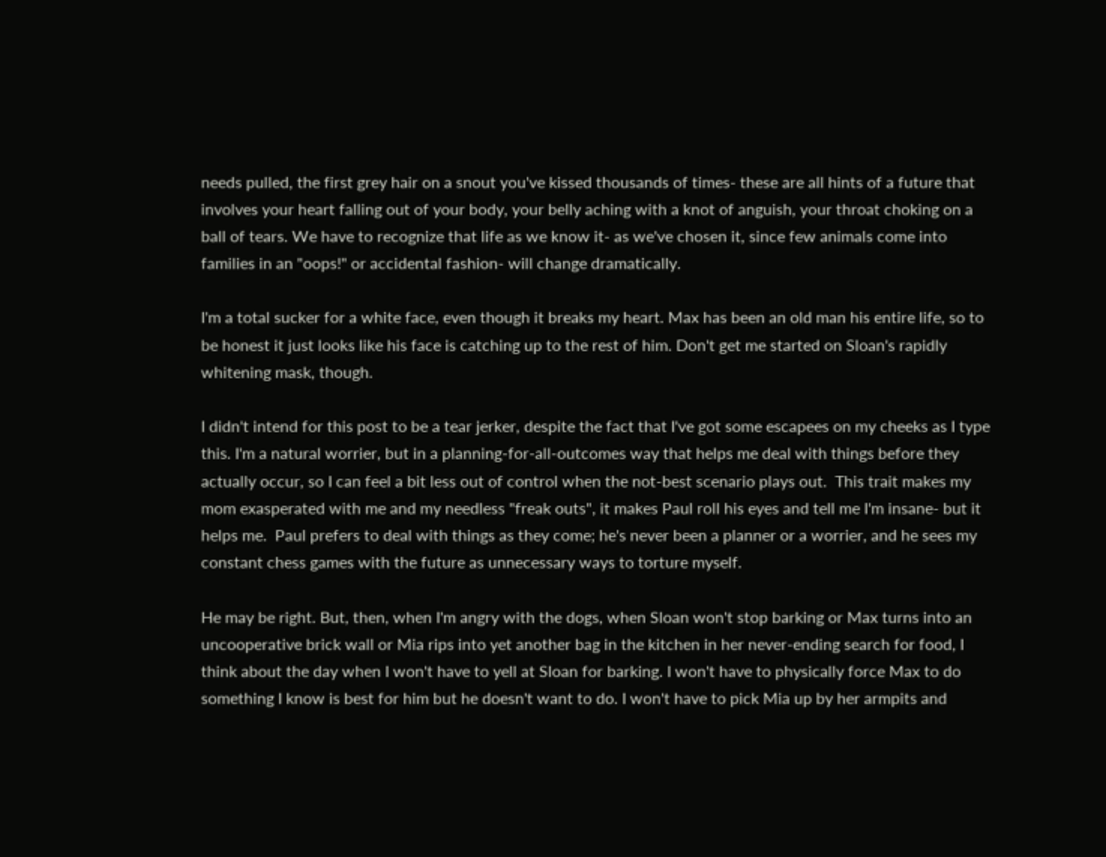needs pulled, the first grey hair on a snout you've kissed thousands of times- these are all hints of a future that involves your heart falling out of your body, your belly aching with a knot of anguish, your throat choking on a ball of tears. We have to recognize that life as we know it- as we've chosen it, since few animals come into families in an "oops!" or accidental fashion- will change dramatically.

I'm a total sucker for a white face, even though it breaks my heart. Max has been an old man his entire life, so to be honest it just looks like his face is catching up to the rest of him. Don't get me started on Sloan's rapidly whitening mask, though.

I didn't intend for this post to be a tear jerker, despite the fact that I've got some escapees on my cheeks as I type this. I'm a natural worrier, but in a planning-for-all-outcomes way that helps me deal with things before they actually occur, so I can feel a bit less out of control when the not-best scenario plays out.  This trait makes my mom exasperated with me and my needless "freak outs", it makes Paul roll his eyes and tell me I'm insane- but it helps me.  Paul prefers to deal with things as they come; he's never been a planner or a worrier, and he sees my constant chess games with the future as unnecessary ways to torture myself.

He may be right. But, then, when I'm angry with the dogs, when Sloan won't stop barking or Max turns into an uncooperative brick wall or Mia rips into yet another bag in the kitchen in her never-ending search for food, I think about the day when I won't have to yell at Sloan for barking. I won't have to physically force Max to do something I know is best for him but he doesn't want to do. I won't have to pick Mia up by her armpits and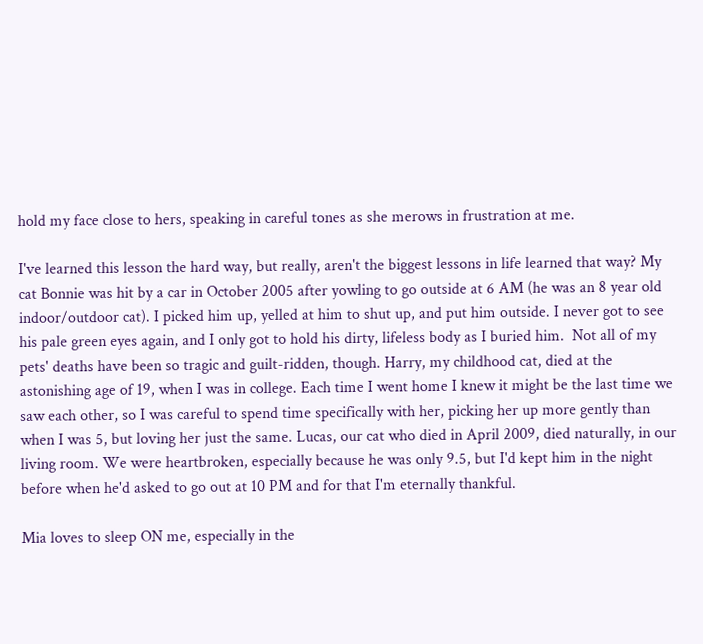hold my face close to hers, speaking in careful tones as she merows in frustration at me.

I've learned this lesson the hard way, but really, aren't the biggest lessons in life learned that way? My cat Bonnie was hit by a car in October 2005 after yowling to go outside at 6 AM (he was an 8 year old indoor/outdoor cat). I picked him up, yelled at him to shut up, and put him outside. I never got to see his pale green eyes again, and I only got to hold his dirty, lifeless body as I buried him.  Not all of my pets' deaths have been so tragic and guilt-ridden, though. Harry, my childhood cat, died at the astonishing age of 19, when I was in college. Each time I went home I knew it might be the last time we saw each other, so I was careful to spend time specifically with her, picking her up more gently than when I was 5, but loving her just the same. Lucas, our cat who died in April 2009, died naturally, in our living room. We were heartbroken, especially because he was only 9.5, but I'd kept him in the night before when he'd asked to go out at 10 PM and for that I'm eternally thankful.

Mia loves to sleep ON me, especially in the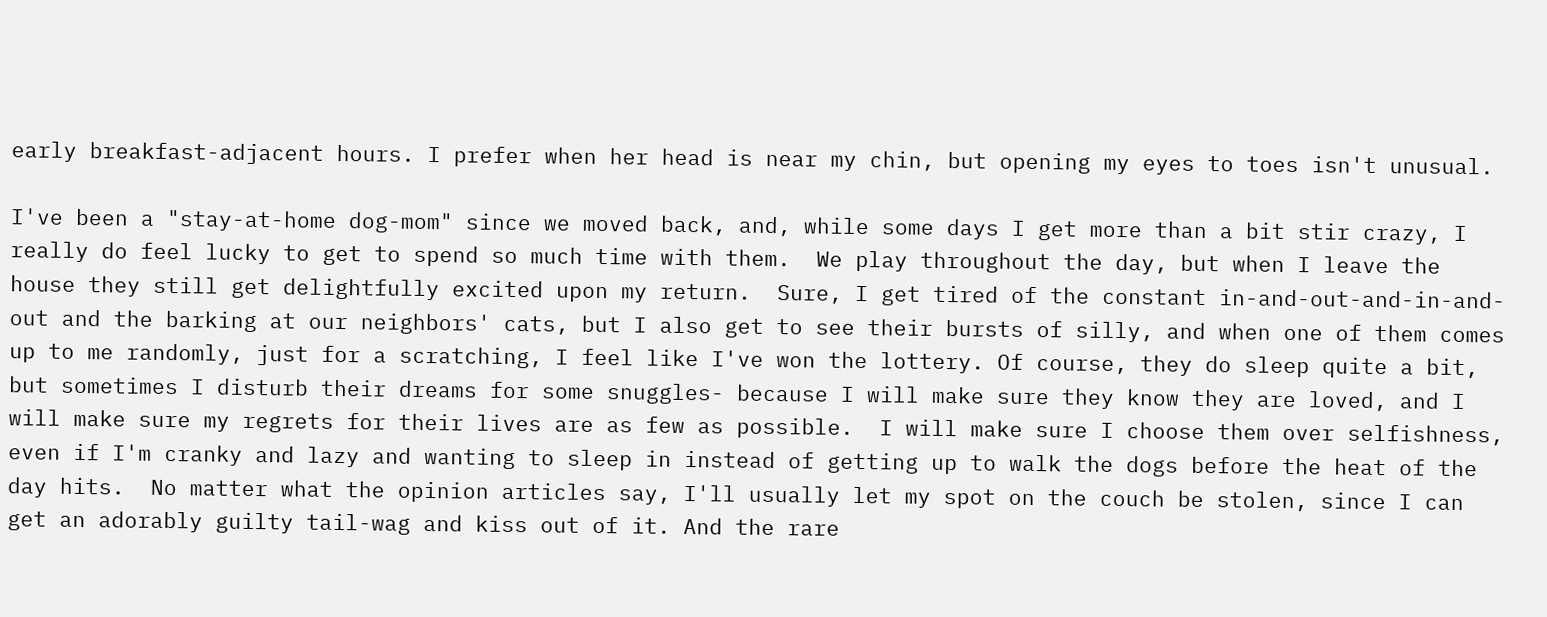early breakfast-adjacent hours. I prefer when her head is near my chin, but opening my eyes to toes isn't unusual.

I've been a "stay-at-home dog-mom" since we moved back, and, while some days I get more than a bit stir crazy, I really do feel lucky to get to spend so much time with them.  We play throughout the day, but when I leave the house they still get delightfully excited upon my return.  Sure, I get tired of the constant in-and-out-and-in-and-out and the barking at our neighbors' cats, but I also get to see their bursts of silly, and when one of them comes up to me randomly, just for a scratching, I feel like I've won the lottery. Of course, they do sleep quite a bit, but sometimes I disturb their dreams for some snuggles- because I will make sure they know they are loved, and I will make sure my regrets for their lives are as few as possible.  I will make sure I choose them over selfishness, even if I'm cranky and lazy and wanting to sleep in instead of getting up to walk the dogs before the heat of the day hits.  No matter what the opinion articles say, I'll usually let my spot on the couch be stolen, since I can get an adorably guilty tail-wag and kiss out of it. And the rare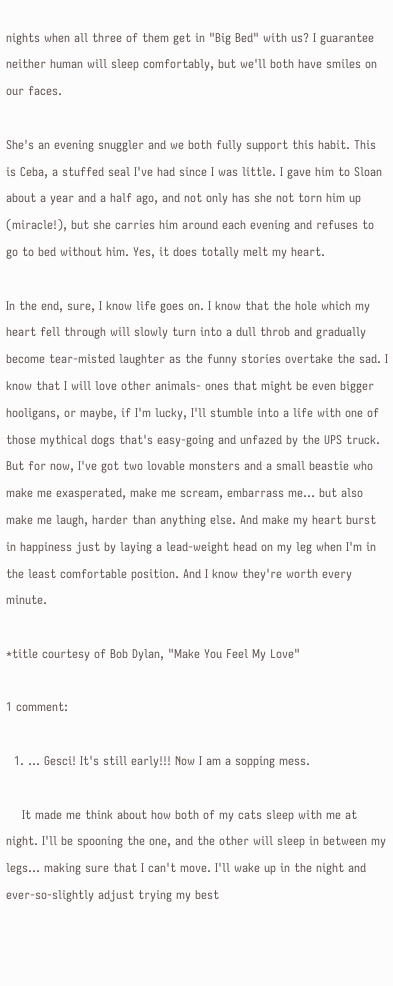nights when all three of them get in "Big Bed" with us? I guarantee neither human will sleep comfortably, but we'll both have smiles on our faces.

She's an evening snuggler and we both fully support this habit. This is Ceba, a stuffed seal I've had since I was little. I gave him to Sloan about a year and a half ago, and not only has she not torn him up (miracle!), but she carries him around each evening and refuses to go to bed without him. Yes, it does totally melt my heart.

In the end, sure, I know life goes on. I know that the hole which my heart fell through will slowly turn into a dull throb and gradually become tear-misted laughter as the funny stories overtake the sad. I know that I will love other animals- ones that might be even bigger hooligans, or maybe, if I'm lucky, I'll stumble into a life with one of those mythical dogs that's easy-going and unfazed by the UPS truck. But for now, I've got two lovable monsters and a small beastie who make me exasperated, make me scream, embarrass me... but also make me laugh, harder than anything else. And make my heart burst in happiness just by laying a lead-weight head on my leg when I'm in the least comfortable position. And I know they're worth every minute.

*title courtesy of Bob Dylan, "Make You Feel My Love"

1 comment:

  1. ... Gesci! It's still early!!! Now I am a sopping mess.

    It made me think about how both of my cats sleep with me at night. I'll be spooning the one, and the other will sleep in between my legs... making sure that I can't move. I'll wake up in the night and ever-so-slightly adjust trying my best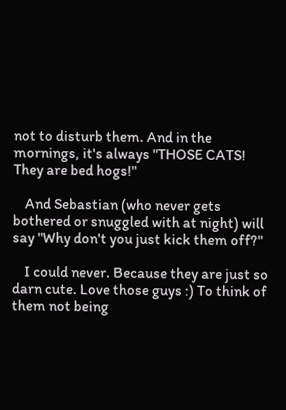not to disturb them. And in the mornings, it's always "THOSE CATS! They are bed hogs!"

    And Sebastian (who never gets bothered or snuggled with at night) will say "Why don't you just kick them off?"

    I could never. Because they are just so darn cute. Love those guys :) To think of them not being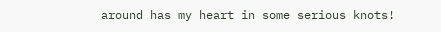around has my heart in some serious knots!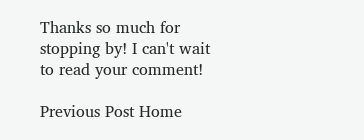Thanks so much for stopping by! I can't wait to read your comment!

Previous Post Home